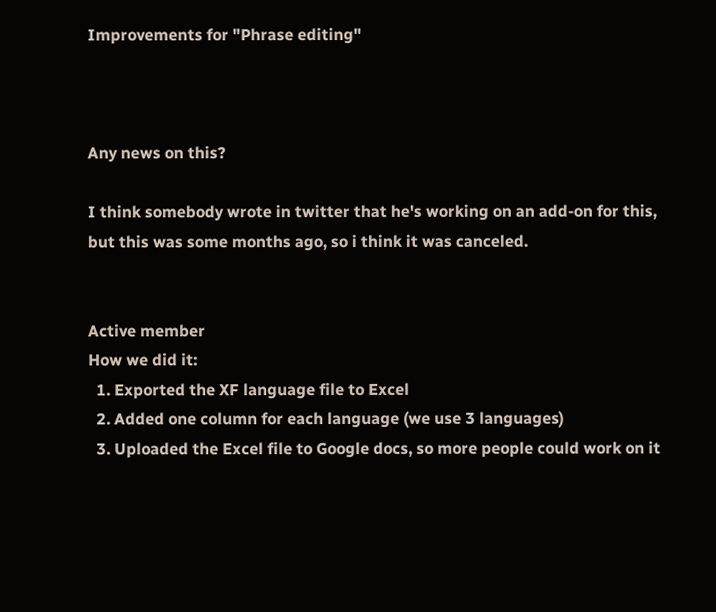Improvements for "Phrase editing"



Any news on this?

I think somebody wrote in twitter that he's working on an add-on for this, but this was some months ago, so i think it was canceled.


Active member
How we did it:
  1. Exported the XF language file to Excel
  2. Added one column for each language (we use 3 languages)
  3. Uploaded the Excel file to Google docs, so more people could work on it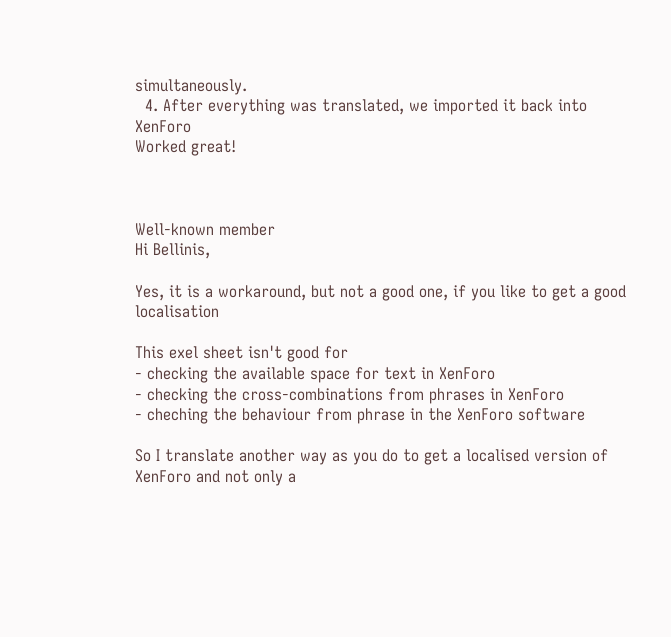simultaneously.
  4. After everything was translated, we imported it back into XenForo
Worked great!



Well-known member
Hi Bellinis,

Yes, it is a workaround, but not a good one, if you like to get a good localisation

This exel sheet isn't good for
- checking the available space for text in XenForo
- checking the cross-combinations from phrases in XenForo
- cheching the behaviour from phrase in the XenForo software

So I translate another way as you do to get a localised version of XenForo and not only a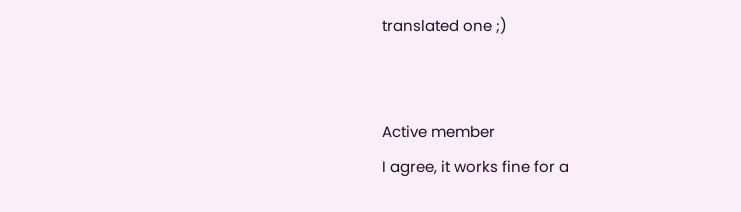translated one ;)


Active member
I agree, it works fine for a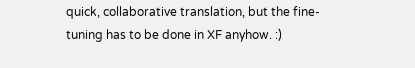quick, collaborative translation, but the fine-tuning has to be done in XF anyhow. :)